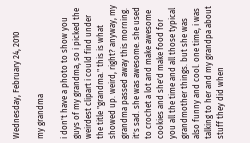Wednesday, February 24, 2010

my grandma

i don't have a photo to show you guys of my grandma, so i picked the weirdest clipart i could find under the title "grandma." this is what showed up. weird, right? anyway, my grandma passed away this morning. it's sad. she was awesome. she used to crochet a lot and make awesome cookies and she'd make food for you all the time and all those typical grandmother things. but she was also funny and cool. one time, i was talking to her and my grandpa about stuff they did when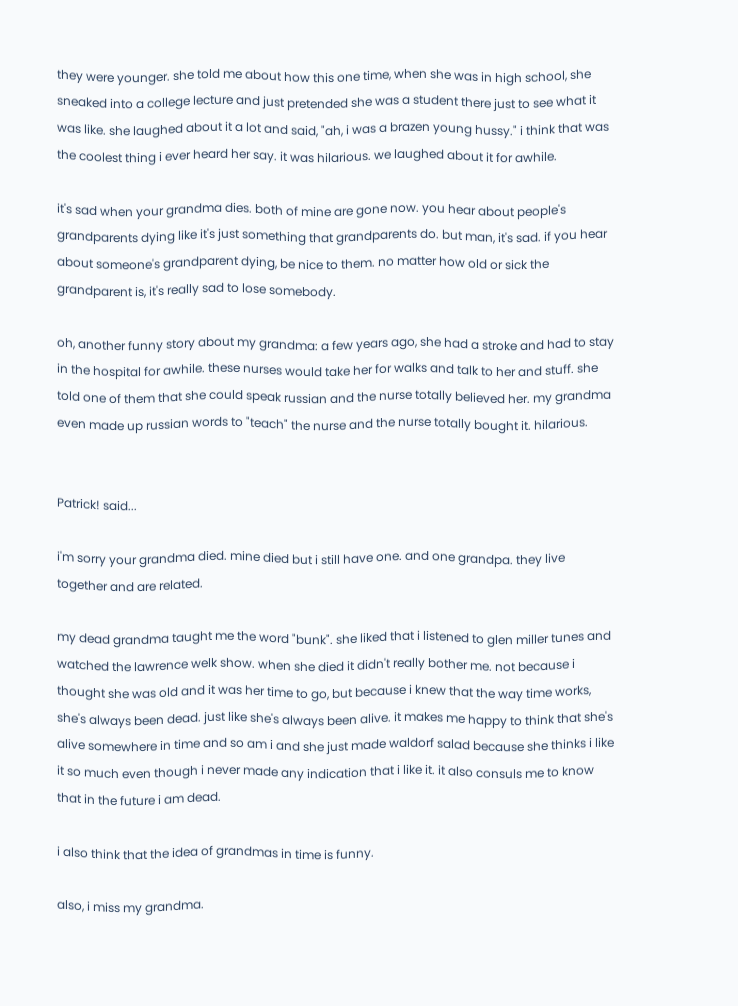they were younger. she told me about how this one time, when she was in high school, she sneaked into a college lecture and just pretended she was a student there just to see what it was like. she laughed about it a lot and said, "ah, i was a brazen young hussy." i think that was the coolest thing i ever heard her say. it was hilarious. we laughed about it for awhile.

it's sad when your grandma dies. both of mine are gone now. you hear about people's grandparents dying like it's just something that grandparents do. but man, it's sad. if you hear about someone's grandparent dying, be nice to them. no matter how old or sick the grandparent is, it's really sad to lose somebody.

oh, another funny story about my grandma: a few years ago, she had a stroke and had to stay in the hospital for awhile. these nurses would take her for walks and talk to her and stuff. she told one of them that she could speak russian and the nurse totally believed her. my grandma even made up russian words to "teach" the nurse and the nurse totally bought it. hilarious.


Patrick! said...

i'm sorry your grandma died. mine died but i still have one. and one grandpa. they live together and are related.

my dead grandma taught me the word "bunk". she liked that i listened to glen miller tunes and watched the lawrence welk show. when she died it didn't really bother me. not because i thought she was old and it was her time to go, but because i knew that the way time works, she's always been dead. just like she's always been alive. it makes me happy to think that she's alive somewhere in time and so am i and she just made waldorf salad because she thinks i like it so much even though i never made any indication that i like it. it also consuls me to know that in the future i am dead.

i also think that the idea of grandmas in time is funny.

also, i miss my grandma.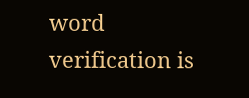word verification is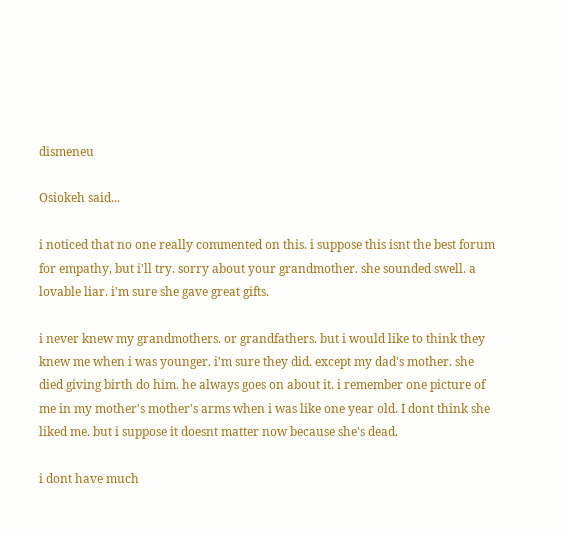dismeneu

Osiokeh said...

i noticed that no one really commented on this. i suppose this isnt the best forum for empathy, but i'll try. sorry about your grandmother. she sounded swell. a lovable liar. i'm sure she gave great gifts.

i never knew my grandmothers. or grandfathers. but i would like to think they knew me when i was younger. i'm sure they did. except my dad's mother. she died giving birth do him. he always goes on about it. i remember one picture of me in my mother's mother's arms when i was like one year old. I dont think she liked me. but i suppose it doesnt matter now because she's dead.

i dont have much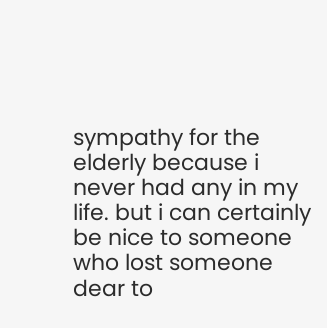sympathy for the elderly because i never had any in my life. but i can certainly be nice to someone who lost someone dear to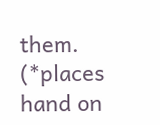them. (*places hand on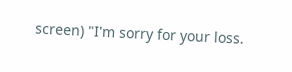screen) "I'm sorry for your loss.